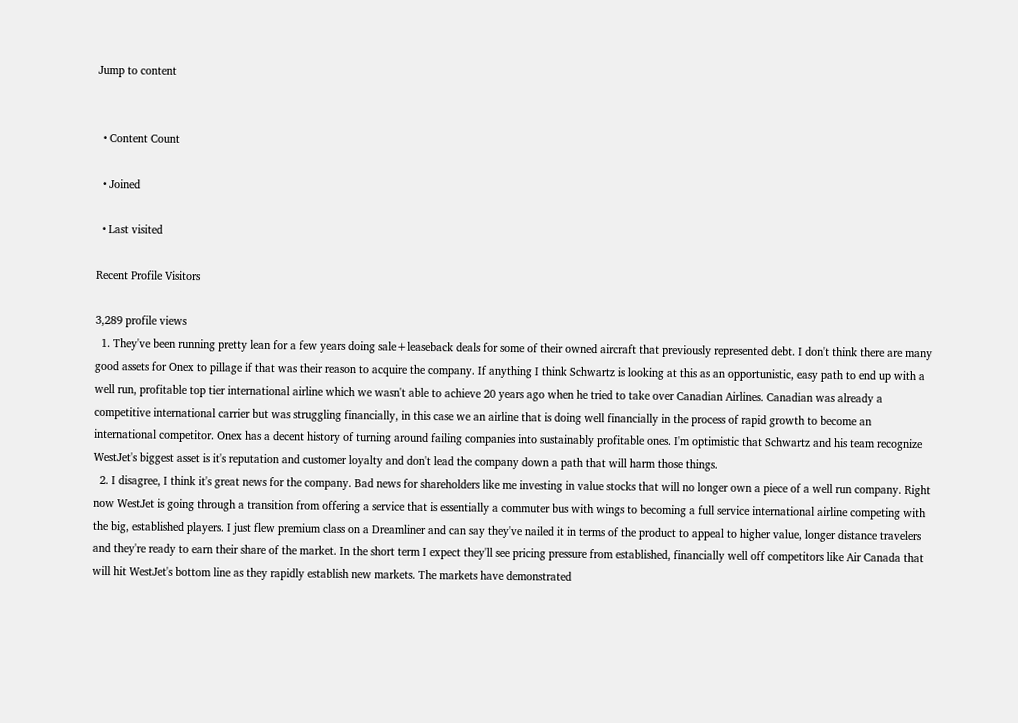Jump to content


  • Content Count

  • Joined

  • Last visited

Recent Profile Visitors

3,289 profile views
  1. They've been running pretty lean for a few years doing sale+leaseback deals for some of their owned aircraft that previously represented debt. I don't think there are many good assets for Onex to pillage if that was their reason to acquire the company. If anything I think Schwartz is looking at this as an opportunistic, easy path to end up with a well run, profitable top tier international airline which we wasn't able to achieve 20 years ago when he tried to take over Canadian Airlines. Canadian was already a competitive international carrier but was struggling financially, in this case we an airline that is doing well financially in the process of rapid growth to become an international competitor. Onex has a decent history of turning around failing companies into sustainably profitable ones. I'm optimistic that Schwartz and his team recognize WestJet's biggest asset is it's reputation and customer loyalty and don't lead the company down a path that will harm those things.
  2. I disagree, I think it's great news for the company. Bad news for shareholders like me investing in value stocks that will no longer own a piece of a well run company. Right now WestJet is going through a transition from offering a service that is essentially a commuter bus with wings to becoming a full service international airline competing with the big, established players. I just flew premium class on a Dreamliner and can say they've nailed it in terms of the product to appeal to higher value, longer distance travelers and they're ready to earn their share of the market. In the short term I expect they'll see pricing pressure from established, financially well off competitors like Air Canada that will hit WestJet's bottom line as they rapidly establish new markets. The markets have demonstrated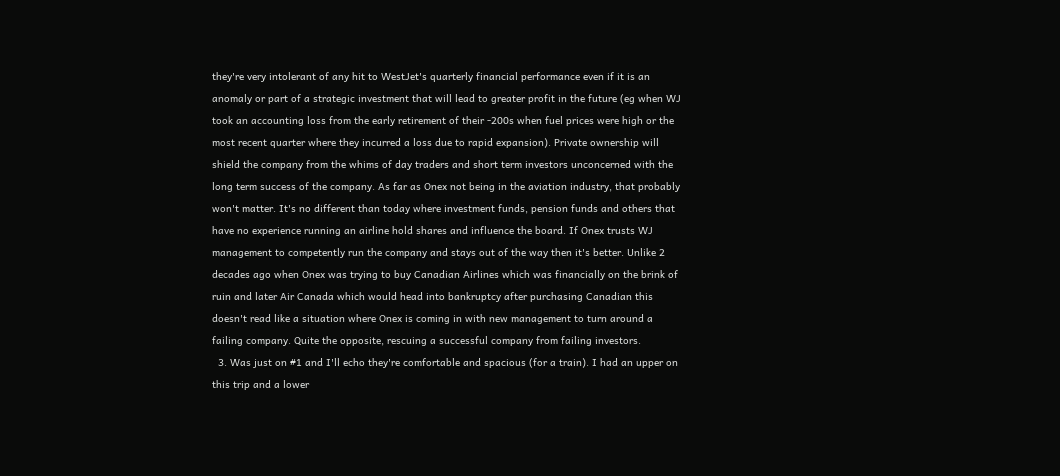they're very intolerant of any hit to WestJet's quarterly financial performance even if it is an anomaly or part of a strategic investment that will lead to greater profit in the future (eg when WJ took an accounting loss from the early retirement of their -200s when fuel prices were high or the most recent quarter where they incurred a loss due to rapid expansion). Private ownership will shield the company from the whims of day traders and short term investors unconcerned with the long term success of the company. As far as Onex not being in the aviation industry, that probably won't matter. It's no different than today where investment funds, pension funds and others that have no experience running an airline hold shares and influence the board. If Onex trusts WJ management to competently run the company and stays out of the way then it's better. Unlike 2 decades ago when Onex was trying to buy Canadian Airlines which was financially on the brink of ruin and later Air Canada which would head into bankruptcy after purchasing Canadian this doesn't read like a situation where Onex is coming in with new management to turn around a failing company. Quite the opposite, rescuing a successful company from failing investors.
  3. Was just on #1 and I'll echo they're comfortable and spacious (for a train). I had an upper on this trip and a lower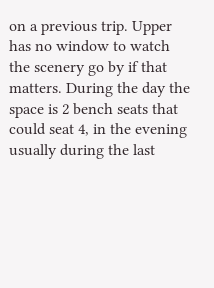on a previous trip. Upper has no window to watch the scenery go by if that matters. During the day the space is 2 bench seats that could seat 4, in the evening usually during the last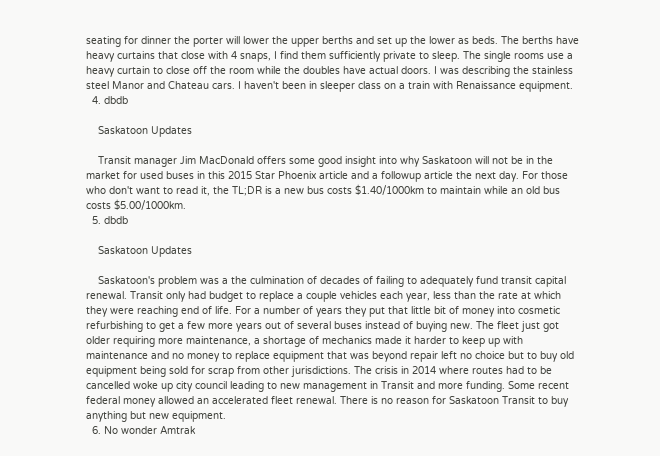seating for dinner the porter will lower the upper berths and set up the lower as beds. The berths have heavy curtains that close with 4 snaps, I find them sufficiently private to sleep. The single rooms use a heavy curtain to close off the room while the doubles have actual doors. I was describing the stainless steel Manor and Chateau cars. I haven't been in sleeper class on a train with Renaissance equipment.
  4. dbdb

    Saskatoon Updates

    Transit manager Jim MacDonald offers some good insight into why Saskatoon will not be in the market for used buses in this 2015 Star Phoenix article and a followup article the next day. For those who don't want to read it, the TL;DR is a new bus costs $1.40/1000km to maintain while an old bus costs $5.00/1000km.
  5. dbdb

    Saskatoon Updates

    Saskatoon's problem was a the culmination of decades of failing to adequately fund transit capital renewal. Transit only had budget to replace a couple vehicles each year, less than the rate at which they were reaching end of life. For a number of years they put that little bit of money into cosmetic refurbishing to get a few more years out of several buses instead of buying new. The fleet just got older requiring more maintenance, a shortage of mechanics made it harder to keep up with maintenance and no money to replace equipment that was beyond repair left no choice but to buy old equipment being sold for scrap from other jurisdictions. The crisis in 2014 where routes had to be cancelled woke up city council leading to new management in Transit and more funding. Some recent federal money allowed an accelerated fleet renewal. There is no reason for Saskatoon Transit to buy anything but new equipment.
  6. No wonder Amtrak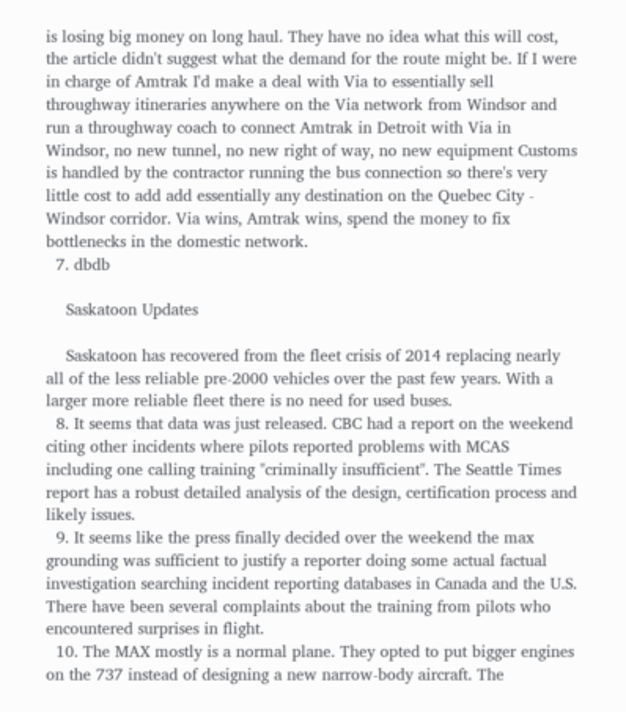is losing big money on long haul. They have no idea what this will cost, the article didn't suggest what the demand for the route might be. If I were in charge of Amtrak I'd make a deal with Via to essentially sell throughway itineraries anywhere on the Via network from Windsor and run a throughway coach to connect Amtrak in Detroit with Via in Windsor, no new tunnel, no new right of way, no new equipment Customs is handled by the contractor running the bus connection so there's very little cost to add add essentially any destination on the Quebec City - Windsor corridor. Via wins, Amtrak wins, spend the money to fix bottlenecks in the domestic network.
  7. dbdb

    Saskatoon Updates

    Saskatoon has recovered from the fleet crisis of 2014 replacing nearly all of the less reliable pre-2000 vehicles over the past few years. With a larger more reliable fleet there is no need for used buses.
  8. It seems that data was just released. CBC had a report on the weekend citing other incidents where pilots reported problems with MCAS including one calling training "criminally insufficient". The Seattle Times report has a robust detailed analysis of the design, certification process and likely issues.
  9. It seems like the press finally decided over the weekend the max grounding was sufficient to justify a reporter doing some actual factual investigation searching incident reporting databases in Canada and the U.S. There have been several complaints about the training from pilots who encountered surprises in flight.
  10. The MAX mostly is a normal plane. They opted to put bigger engines on the 737 instead of designing a new narrow-body aircraft. The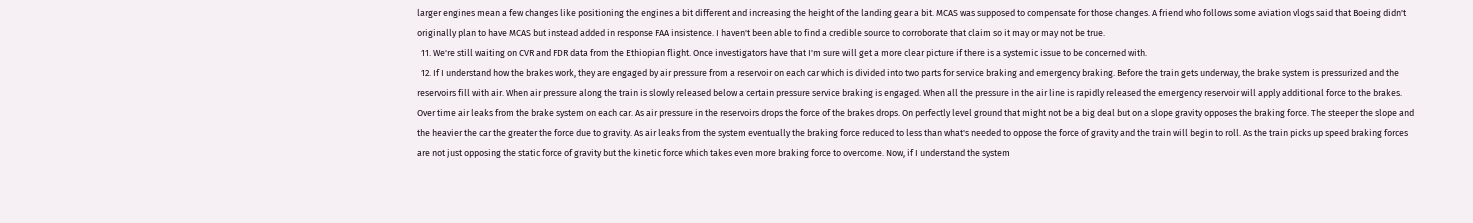larger engines mean a few changes like positioning the engines a bit different and increasing the height of the landing gear a bit. MCAS was supposed to compensate for those changes. A friend who follows some aviation vlogs said that Boeing didn't originally plan to have MCAS but instead added in response FAA insistence. I haven't been able to find a credible source to corroborate that claim so it may or may not be true.
  11. We're still waiting on CVR and FDR data from the Ethiopian flight. Once investigators have that I'm sure will get a more clear picture if there is a systemic issue to be concerned with.
  12. If I understand how the brakes work, they are engaged by air pressure from a reservoir on each car which is divided into two parts for service braking and emergency braking. Before the train gets underway, the brake system is pressurized and the reservoirs fill with air. When air pressure along the train is slowly released below a certain pressure service braking is engaged. When all the pressure in the air line is rapidly released the emergency reservoir will apply additional force to the brakes. Over time air leaks from the brake system on each car. As air pressure in the reservoirs drops the force of the brakes drops. On perfectly level ground that might not be a big deal but on a slope gravity opposes the braking force. The steeper the slope and the heavier the car the greater the force due to gravity. As air leaks from the system eventually the braking force reduced to less than what's needed to oppose the force of gravity and the train will begin to roll. As the train picks up speed braking forces are not just opposing the static force of gravity but the kinetic force which takes even more braking force to overcome. Now, if I understand the system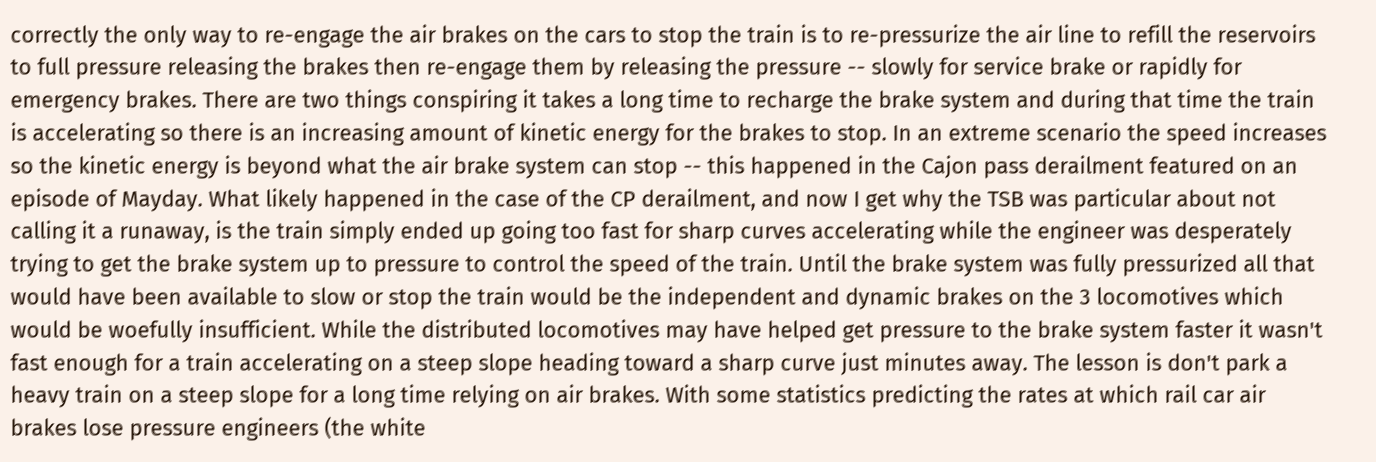correctly the only way to re-engage the air brakes on the cars to stop the train is to re-pressurize the air line to refill the reservoirs to full pressure releasing the brakes then re-engage them by releasing the pressure -- slowly for service brake or rapidly for emergency brakes. There are two things conspiring it takes a long time to recharge the brake system and during that time the train is accelerating so there is an increasing amount of kinetic energy for the brakes to stop. In an extreme scenario the speed increases so the kinetic energy is beyond what the air brake system can stop -- this happened in the Cajon pass derailment featured on an episode of Mayday. What likely happened in the case of the CP derailment, and now I get why the TSB was particular about not calling it a runaway, is the train simply ended up going too fast for sharp curves accelerating while the engineer was desperately trying to get the brake system up to pressure to control the speed of the train. Until the brake system was fully pressurized all that would have been available to slow or stop the train would be the independent and dynamic brakes on the 3 locomotives which would be woefully insufficient. While the distributed locomotives may have helped get pressure to the brake system faster it wasn't fast enough for a train accelerating on a steep slope heading toward a sharp curve just minutes away. The lesson is don't park a heavy train on a steep slope for a long time relying on air brakes. With some statistics predicting the rates at which rail car air brakes lose pressure engineers (the white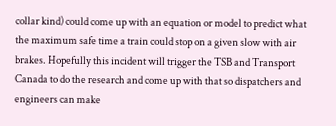collar kind) could come up with an equation or model to predict what the maximum safe time a train could stop on a given slow with air brakes. Hopefully this incident will trigger the TSB and Transport Canada to do the research and come up with that so dispatchers and engineers can make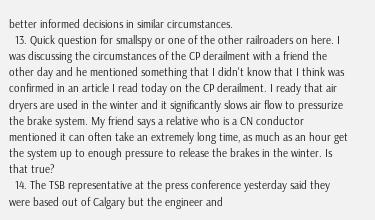better informed decisions in similar circumstances.
  13. Quick question for smallspy or one of the other railroaders on here. I was discussing the circumstances of the CP derailment with a friend the other day and he mentioned something that I didn't know that I think was confirmed in an article I read today on the CP derailment. I ready that air dryers are used in the winter and it significantly slows air flow to pressurize the brake system. My friend says a relative who is a CN conductor mentioned it can often take an extremely long time, as much as an hour get the system up to enough pressure to release the brakes in the winter. Is that true?
  14. The TSB representative at the press conference yesterday said they were based out of Calgary but the engineer and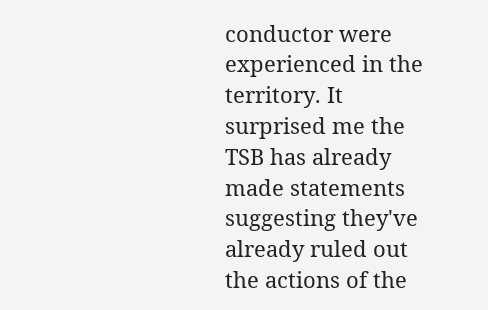conductor were experienced in the territory. It surprised me the TSB has already made statements suggesting they've already ruled out the actions of the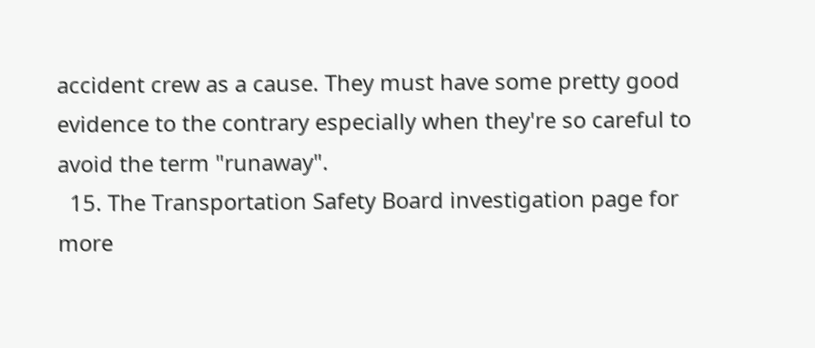accident crew as a cause. They must have some pretty good evidence to the contrary especially when they're so careful to avoid the term "runaway".
  15. The Transportation Safety Board investigation page for more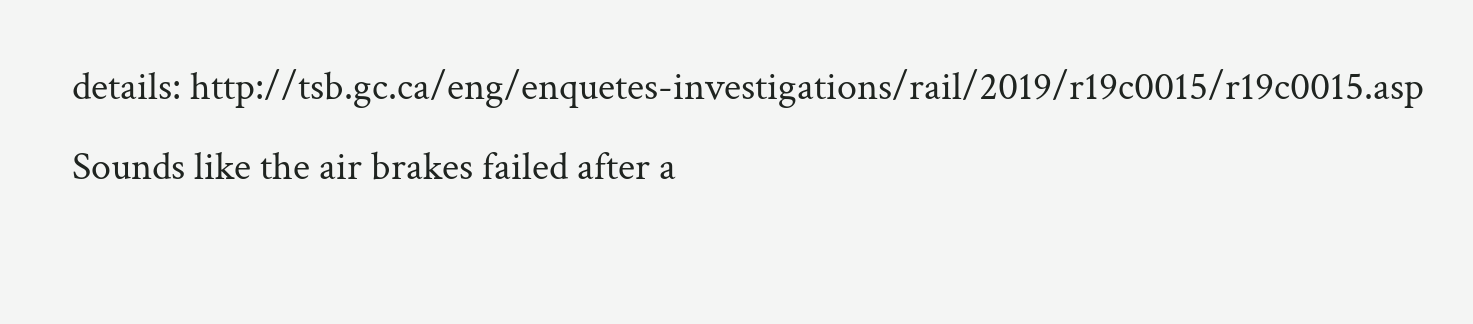details: http://tsb.gc.ca/eng/enquetes-investigations/rail/2019/r19c0015/r19c0015.asp Sounds like the air brakes failed after a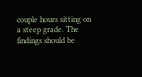couple hours sitting on a steep grade. The findings should be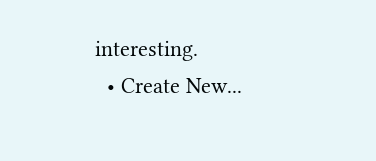interesting.
  • Create New...